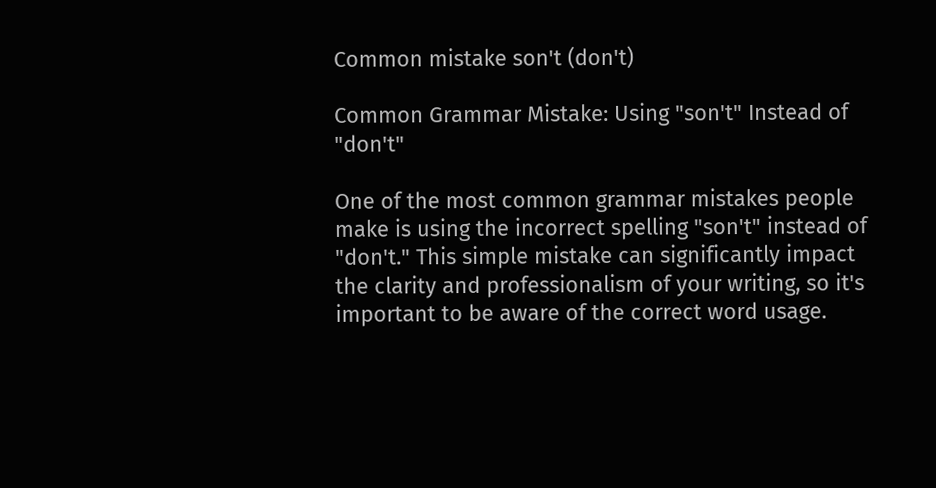Common mistake son't (don't)

Common Grammar Mistake: Using "son't" Instead of "don't"

One of the most common grammar mistakes people make is using the incorrect spelling "son't" instead of "don't." This simple mistake can significantly impact the clarity and professionalism of your writing, so it's important to be aware of the correct word usage.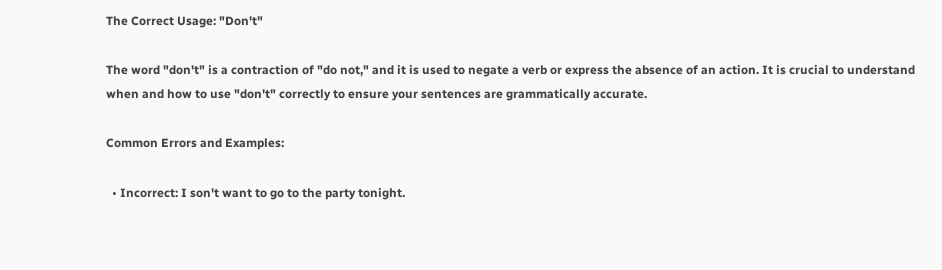The Correct Usage: "Don't"

The word "don't" is a contraction of "do not," and it is used to negate a verb or express the absence of an action. It is crucial to understand when and how to use "don't" correctly to ensure your sentences are grammatically accurate.

Common Errors and Examples:

  • Incorrect: I son't want to go to the party tonight.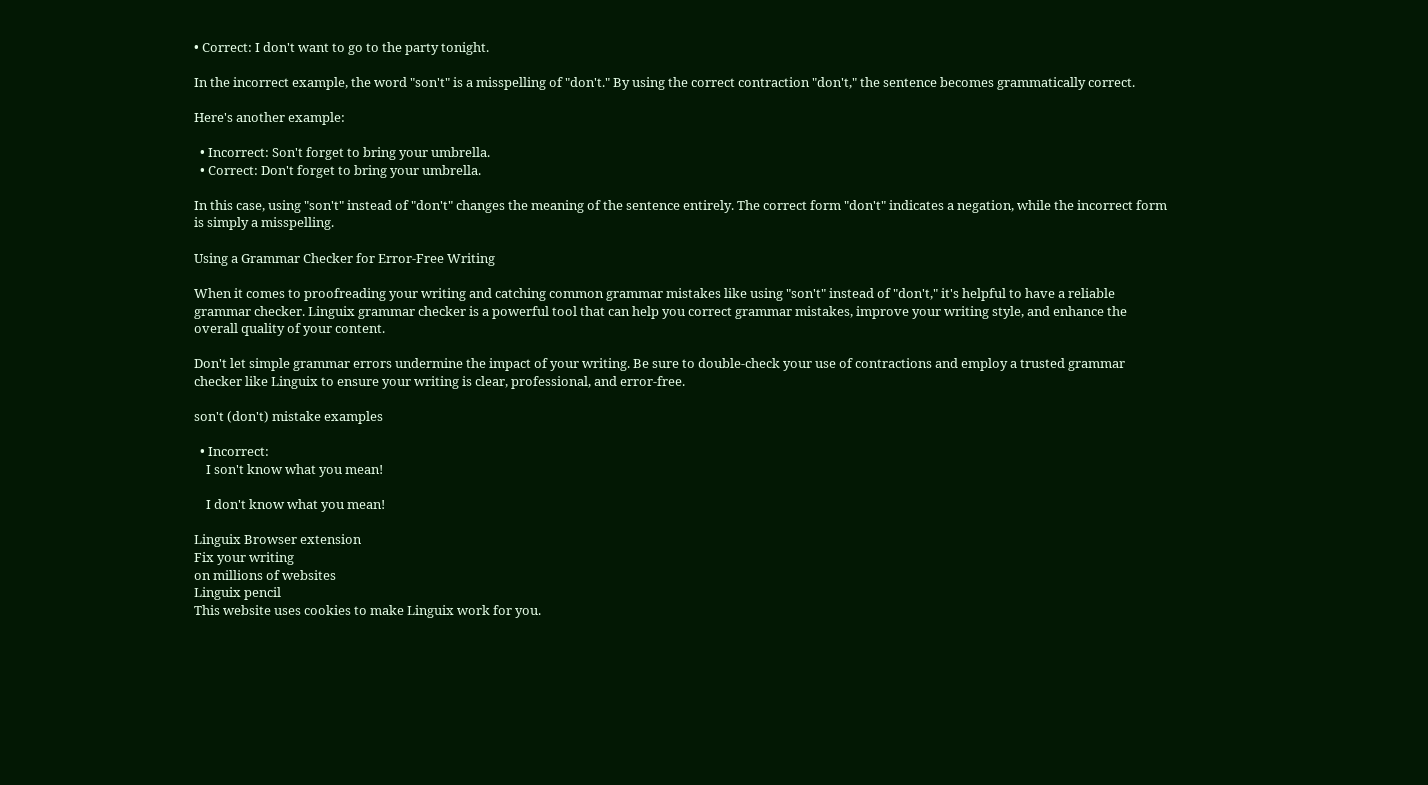• Correct: I don't want to go to the party tonight.

In the incorrect example, the word "son't" is a misspelling of "don't." By using the correct contraction "don't," the sentence becomes grammatically correct.

Here's another example:

  • Incorrect: Son't forget to bring your umbrella.
  • Correct: Don't forget to bring your umbrella.

In this case, using "son't" instead of "don't" changes the meaning of the sentence entirely. The correct form "don't" indicates a negation, while the incorrect form is simply a misspelling.

Using a Grammar Checker for Error-Free Writing

When it comes to proofreading your writing and catching common grammar mistakes like using "son't" instead of "don't," it's helpful to have a reliable grammar checker. Linguix grammar checker is a powerful tool that can help you correct grammar mistakes, improve your writing style, and enhance the overall quality of your content.

Don't let simple grammar errors undermine the impact of your writing. Be sure to double-check your use of contractions and employ a trusted grammar checker like Linguix to ensure your writing is clear, professional, and error-free.

son't (don't) mistake examples

  • Incorrect:
    I son't know what you mean!

    I don't know what you mean!

Linguix Browser extension
Fix your writing
on millions of websites
Linguix pencil
This website uses cookies to make Linguix work for you.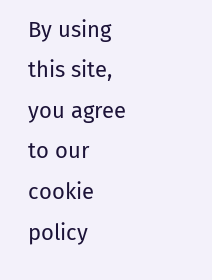By using this site, you agree to our cookie policy